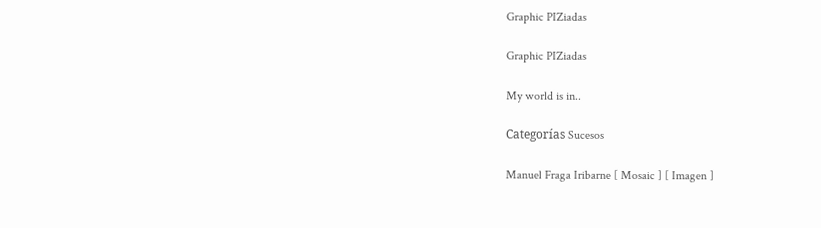Graphic PIZiadas

Graphic PIZiadas

My world is in..

Categorías Sucesos

Manuel Fraga Iribarne [ Mosaic ] [ Imagen ]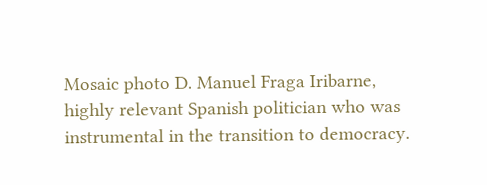Mosaic photo D. Manuel Fraga Iribarne, highly relevant Spanish politician who was instrumental in the transition to democracy.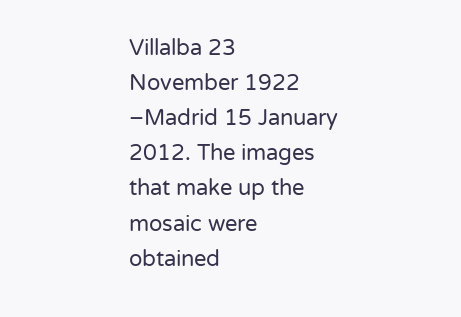Villalba 23 November 1922 –Madrid 15 January 2012. The images that make up the mosaic were obtained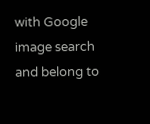with Google image search and belong to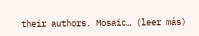their authors. Mosaic… (leer más)